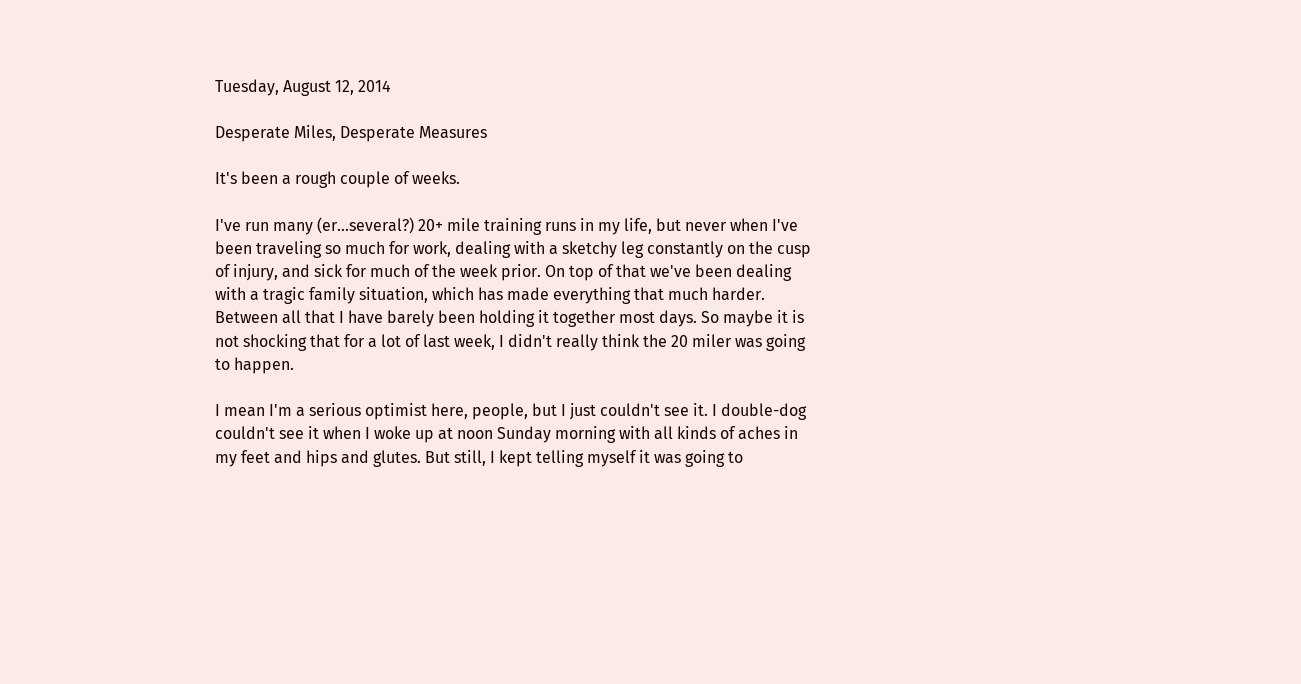Tuesday, August 12, 2014

Desperate Miles, Desperate Measures

It's been a rough couple of weeks.

I've run many (er...several?) 20+ mile training runs in my life, but never when I've been traveling so much for work, dealing with a sketchy leg constantly on the cusp of injury, and sick for much of the week prior. On top of that we've been dealing with a tragic family situation, which has made everything that much harder. Between all that I have barely been holding it together most days. So maybe it is not shocking that for a lot of last week, I didn't really think the 20 miler was going to happen.

I mean I'm a serious optimist here, people, but I just couldn't see it. I double-dog couldn't see it when I woke up at noon Sunday morning with all kinds of aches in my feet and hips and glutes. But still, I kept telling myself it was going to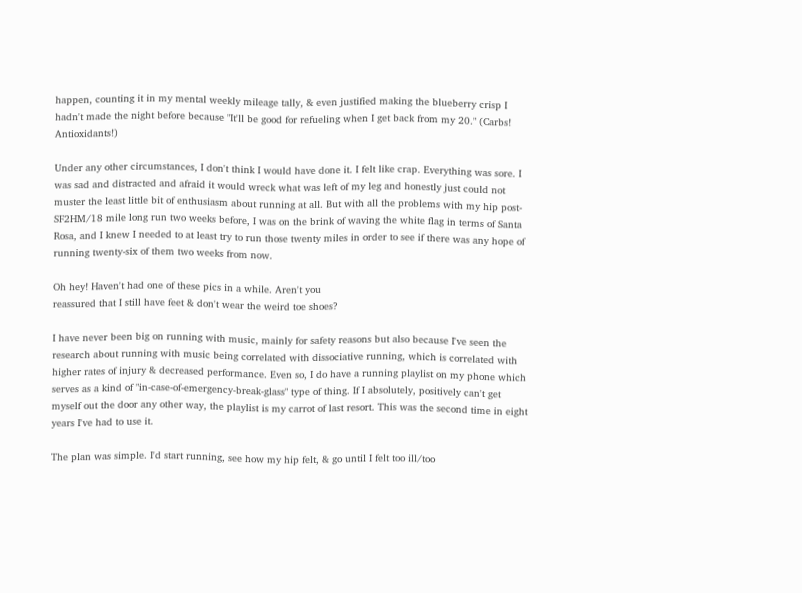happen, counting it in my mental weekly mileage tally, & even justified making the blueberry crisp I hadn't made the night before because "It'll be good for refueling when I get back from my 20." (Carbs! Antioxidants!)

Under any other circumstances, I don't think I would have done it. I felt like crap. Everything was sore. I was sad and distracted and afraid it would wreck what was left of my leg and honestly just could not muster the least little bit of enthusiasm about running at all. But with all the problems with my hip post-SF2HM/18 mile long run two weeks before, I was on the brink of waving the white flag in terms of Santa Rosa, and I knew I needed to at least try to run those twenty miles in order to see if there was any hope of running twenty-six of them two weeks from now.

Oh hey! Haven't had one of these pics in a while. Aren't you
reassured that I still have feet & don't wear the weird toe shoes?

I have never been big on running with music, mainly for safety reasons but also because I've seen the research about running with music being correlated with dissociative running, which is correlated with higher rates of injury & decreased performance. Even so, I do have a running playlist on my phone which serves as a kind of "in-case-of-emergency-break-glass" type of thing. If I absolutely, positively can't get myself out the door any other way, the playlist is my carrot of last resort. This was the second time in eight years I've had to use it.

The plan was simple. I'd start running, see how my hip felt, & go until I felt too ill/too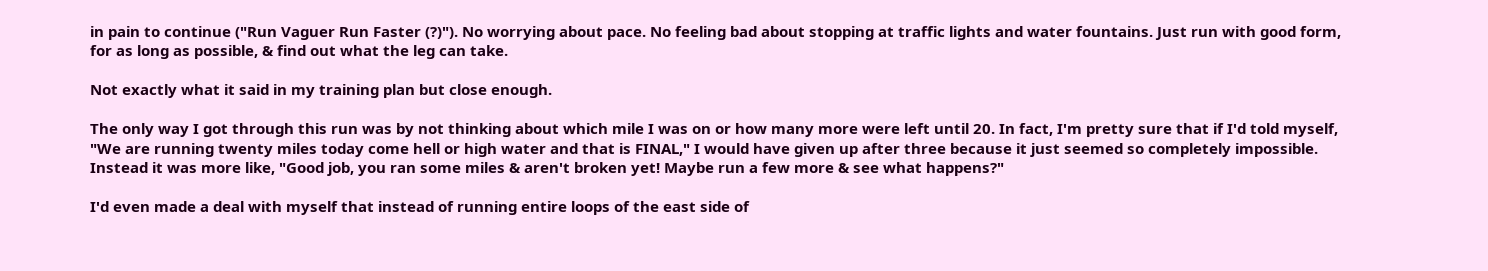in pain to continue ("Run Vaguer Run Faster (?)"). No worrying about pace. No feeling bad about stopping at traffic lights and water fountains. Just run with good form, for as long as possible, & find out what the leg can take.

Not exactly what it said in my training plan but close enough.

The only way I got through this run was by not thinking about which mile I was on or how many more were left until 20. In fact, I'm pretty sure that if I'd told myself, "We are running twenty miles today come hell or high water and that is FINAL," I would have given up after three because it just seemed so completely impossible. Instead it was more like, "Good job, you ran some miles & aren't broken yet! Maybe run a few more & see what happens?"

I'd even made a deal with myself that instead of running entire loops of the east side of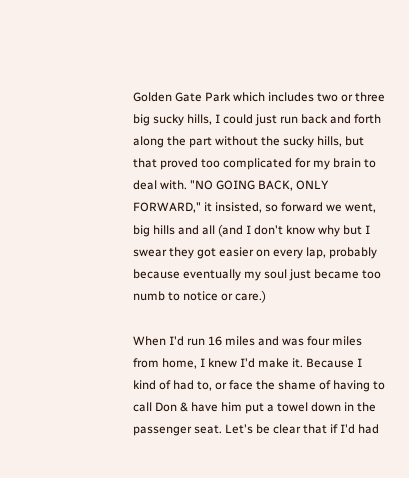Golden Gate Park which includes two or three big sucky hills, I could just run back and forth along the part without the sucky hills, but that proved too complicated for my brain to deal with. "NO GOING BACK, ONLY FORWARD," it insisted, so forward we went, big hills and all (and I don't know why but I swear they got easier on every lap, probably because eventually my soul just became too numb to notice or care.)

When I'd run 16 miles and was four miles from home, I knew I'd make it. Because I kind of had to, or face the shame of having to call Don & have him put a towel down in the passenger seat. Let's be clear that if I'd had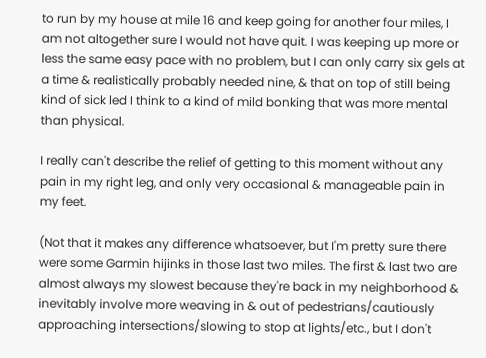to run by my house at mile 16 and keep going for another four miles, I am not altogether sure I would not have quit. I was keeping up more or less the same easy pace with no problem, but I can only carry six gels at a time & realistically probably needed nine, & that on top of still being kind of sick led I think to a kind of mild bonking that was more mental than physical.

I really can't describe the relief of getting to this moment without any pain in my right leg, and only very occasional & manageable pain in my feet.

(Not that it makes any difference whatsoever, but I'm pretty sure there were some Garmin hijinks in those last two miles. The first & last two are almost always my slowest because they're back in my neighborhood & inevitably involve more weaving in & out of pedestrians/cautiously approaching intersections/slowing to stop at lights/etc., but I don't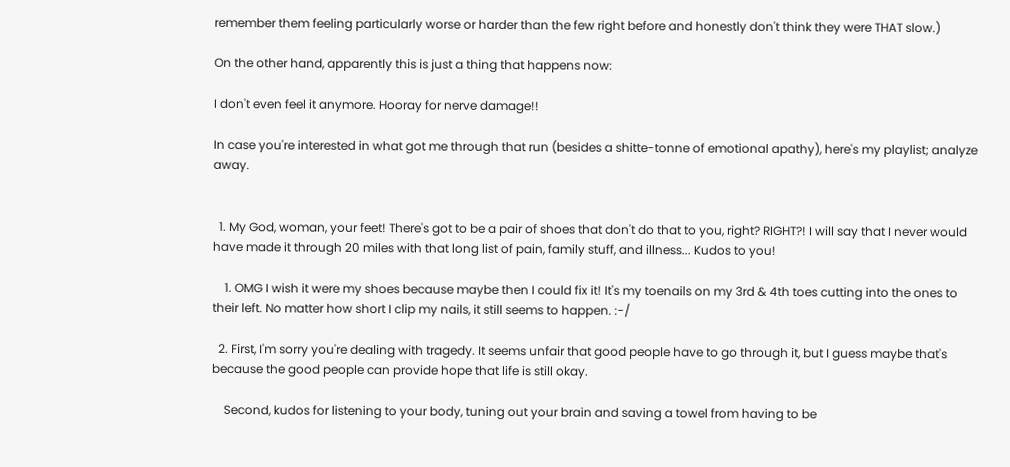remember them feeling particularly worse or harder than the few right before and honestly don't think they were THAT slow.)

On the other hand, apparently this is just a thing that happens now:

I don't even feel it anymore. Hooray for nerve damage!!

In case you're interested in what got me through that run (besides a shitte-tonne of emotional apathy), here's my playlist; analyze away.


  1. My God, woman, your feet! There's got to be a pair of shoes that don't do that to you, right? RIGHT?! I will say that I never would have made it through 20 miles with that long list of pain, family stuff, and illness... Kudos to you!

    1. OMG I wish it were my shoes because maybe then I could fix it! It's my toenails on my 3rd & 4th toes cutting into the ones to their left. No matter how short I clip my nails, it still seems to happen. :-/

  2. First, I'm sorry you're dealing with tragedy. It seems unfair that good people have to go through it, but I guess maybe that's because the good people can provide hope that life is still okay.

    Second, kudos for listening to your body, tuning out your brain and saving a towel from having to be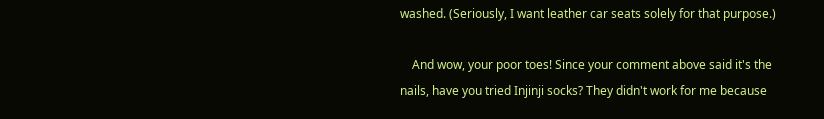washed. (Seriously, I want leather car seats solely for that purpose.)

    And wow, your poor toes! Since your comment above said it's the nails, have you tried Injinji socks? They didn't work for me because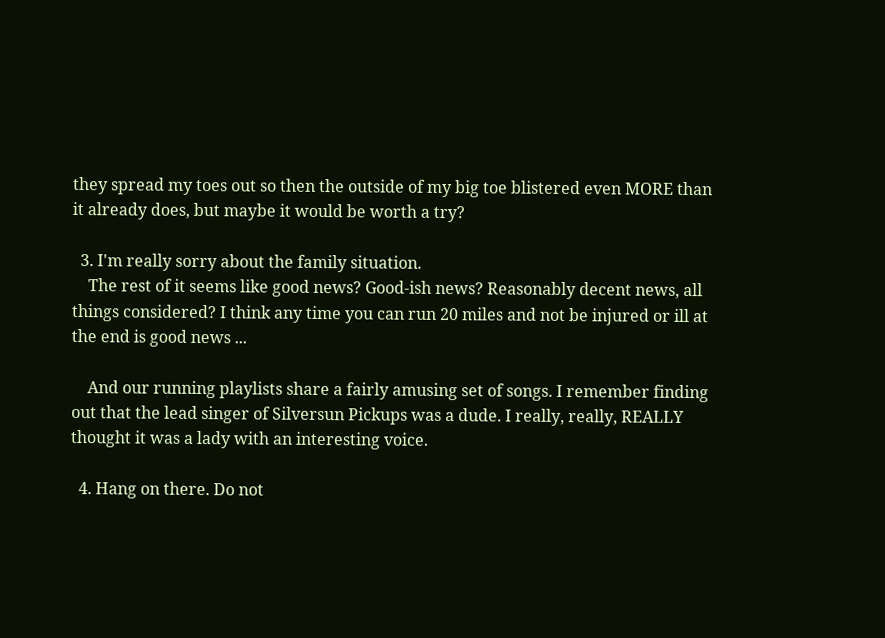they spread my toes out so then the outside of my big toe blistered even MORE than it already does, but maybe it would be worth a try?

  3. I'm really sorry about the family situation.
    The rest of it seems like good news? Good-ish news? Reasonably decent news, all things considered? I think any time you can run 20 miles and not be injured or ill at the end is good news ...

    And our running playlists share a fairly amusing set of songs. I remember finding out that the lead singer of Silversun Pickups was a dude. I really, really, REALLY thought it was a lady with an interesting voice.

  4. Hang on there. Do not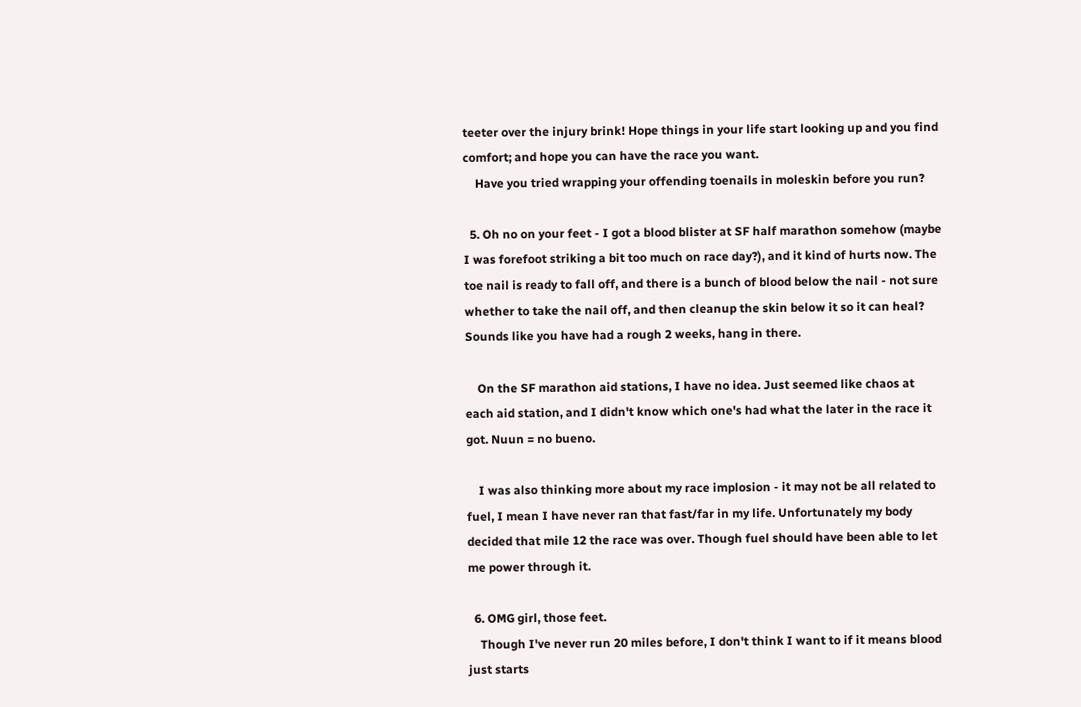teeter over the injury brink! Hope things in your life start looking up and you find comfort; and hope you can have the race you want.
    Have you tried wrapping your offending toenails in moleskin before you run?

  5. Oh no on your feet - I got a blood blister at SF half marathon somehow (maybe I was forefoot striking a bit too much on race day?), and it kind of hurts now. The toe nail is ready to fall off, and there is a bunch of blood below the nail - not sure whether to take the nail off, and then cleanup the skin below it so it can heal? Sounds like you have had a rough 2 weeks, hang in there.

    On the SF marathon aid stations, I have no idea. Just seemed like chaos at each aid station, and I didn't know which one's had what the later in the race it got. Nuun = no bueno.

    I was also thinking more about my race implosion - it may not be all related to fuel, I mean I have never ran that fast/far in my life. Unfortunately my body decided that mile 12 the race was over. Though fuel should have been able to let me power through it.

  6. OMG girl, those feet.
    Though I've never run 20 miles before, I don't think I want to if it means blood just starts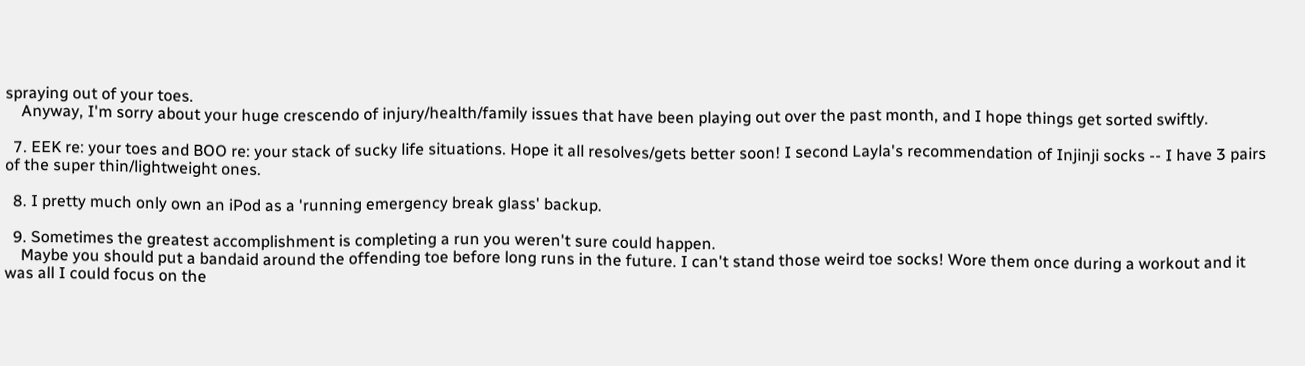spraying out of your toes.
    Anyway, I'm sorry about your huge crescendo of injury/health/family issues that have been playing out over the past month, and I hope things get sorted swiftly.

  7. EEK re: your toes and BOO re: your stack of sucky life situations. Hope it all resolves/gets better soon! I second Layla's recommendation of Injinji socks -- I have 3 pairs of the super thin/lightweight ones.

  8. I pretty much only own an iPod as a 'running emergency break glass' backup.

  9. Sometimes the greatest accomplishment is completing a run you weren't sure could happen.
    Maybe you should put a bandaid around the offending toe before long runs in the future. I can't stand those weird toe socks! Wore them once during a workout and it was all I could focus on the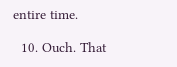entire time.

  10. Ouch. That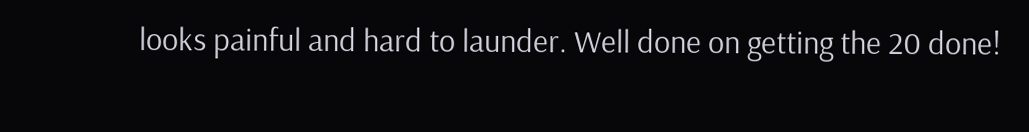looks painful and hard to launder. Well done on getting the 20 done!